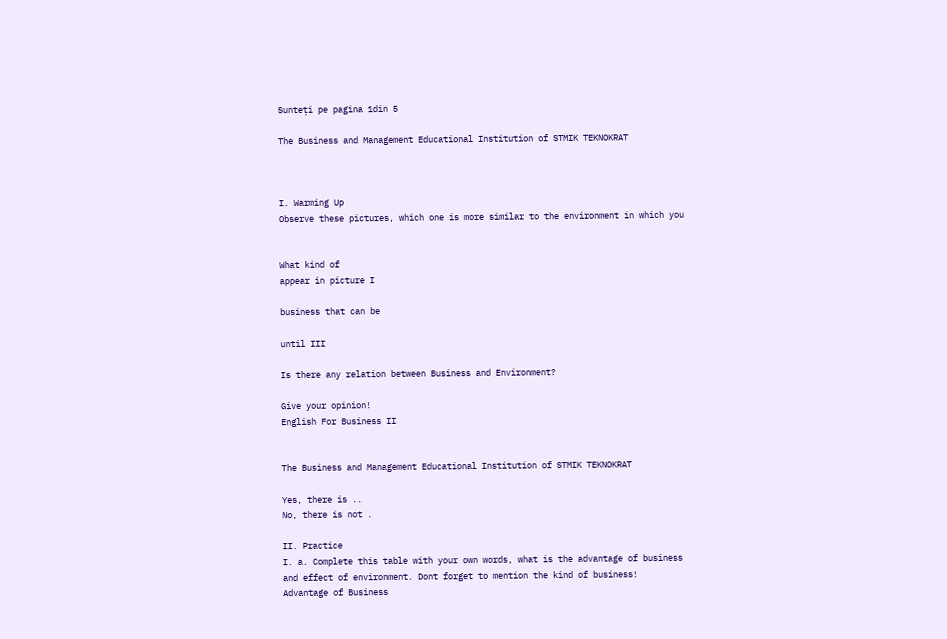Sunteți pe pagina 1din 5

The Business and Management Educational Institution of STMIK TEKNOKRAT



I. Warming Up
Observe these pictures, which one is more similar to the environment in which you


What kind of
appear in picture I

business that can be

until III

Is there any relation between Business and Environment?

Give your opinion!
English For Business II


The Business and Management Educational Institution of STMIK TEKNOKRAT

Yes, there is ..
No, there is not .

II. Practice
I. a. Complete this table with your own words, what is the advantage of business
and effect of environment. Dont forget to mention the kind of business!
Advantage of Business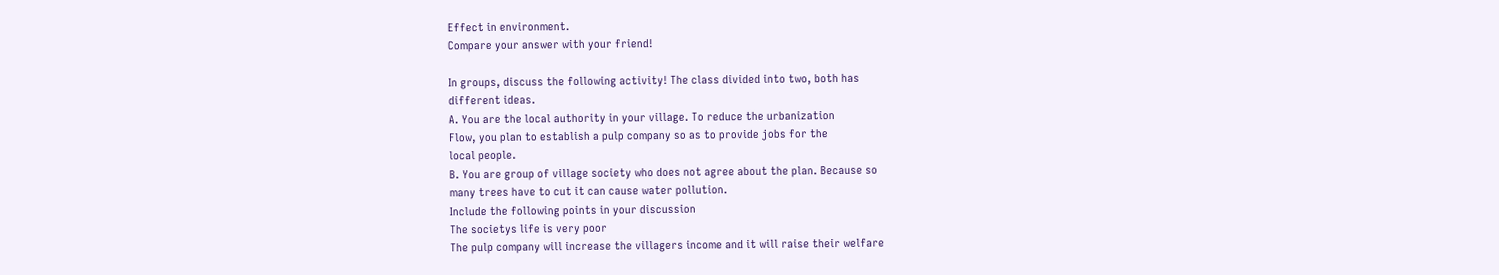Effect in environment.
Compare your answer with your friend!

In groups, discuss the following activity! The class divided into two, both has
different ideas.
A. You are the local authority in your village. To reduce the urbanization
Flow, you plan to establish a pulp company so as to provide jobs for the
local people.
B. You are group of village society who does not agree about the plan. Because so
many trees have to cut it can cause water pollution.
Include the following points in your discussion
The societys life is very poor
The pulp company will increase the villagers income and it will raise their welfare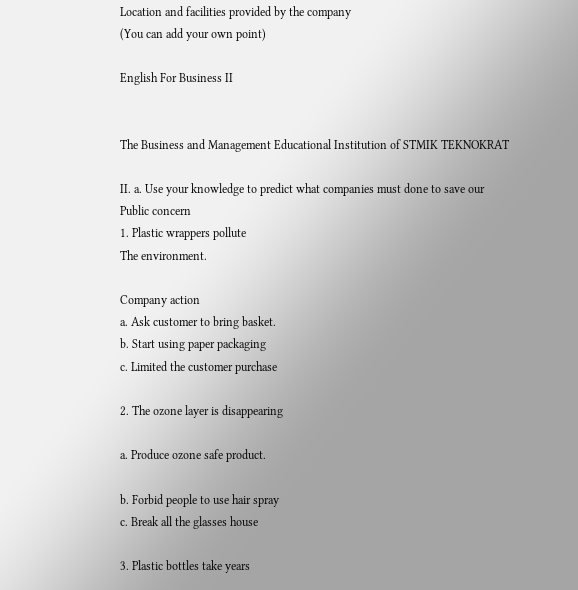Location and facilities provided by the company
(You can add your own point)

English For Business II


The Business and Management Educational Institution of STMIK TEKNOKRAT

II. a. Use your knowledge to predict what companies must done to save our
Public concern
1. Plastic wrappers pollute
The environment.

Company action
a. Ask customer to bring basket.
b. Start using paper packaging
c. Limited the customer purchase

2. The ozone layer is disappearing

a. Produce ozone safe product.

b. Forbid people to use hair spray
c. Break all the glasses house

3. Plastic bottles take years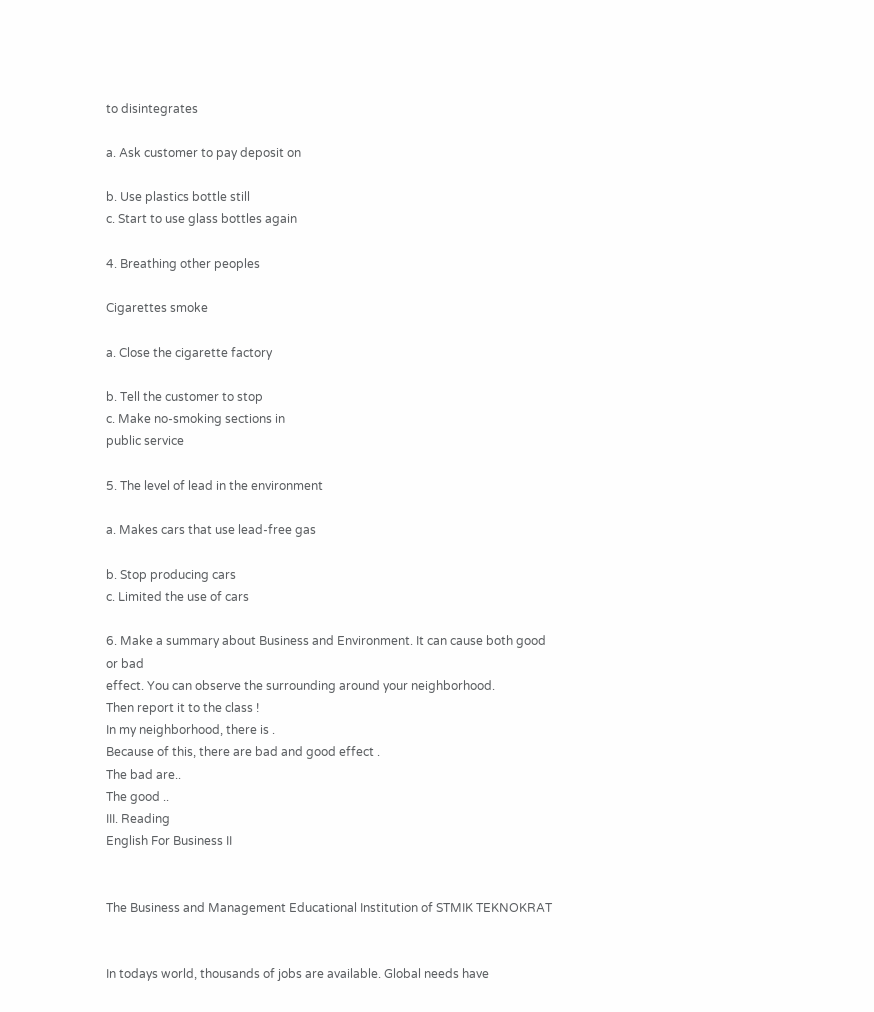to disintegrates

a. Ask customer to pay deposit on

b. Use plastics bottle still
c. Start to use glass bottles again

4. Breathing other peoples

Cigarettes smoke

a. Close the cigarette factory

b. Tell the customer to stop
c. Make no-smoking sections in
public service

5. The level of lead in the environment

a. Makes cars that use lead-free gas

b. Stop producing cars
c. Limited the use of cars

6. Make a summary about Business and Environment. It can cause both good or bad
effect. You can observe the surrounding around your neighborhood.
Then report it to the class !
In my neighborhood, there is .
Because of this, there are bad and good effect .
The bad are..
The good ..
III. Reading
English For Business II


The Business and Management Educational Institution of STMIK TEKNOKRAT


In todays world, thousands of jobs are available. Global needs have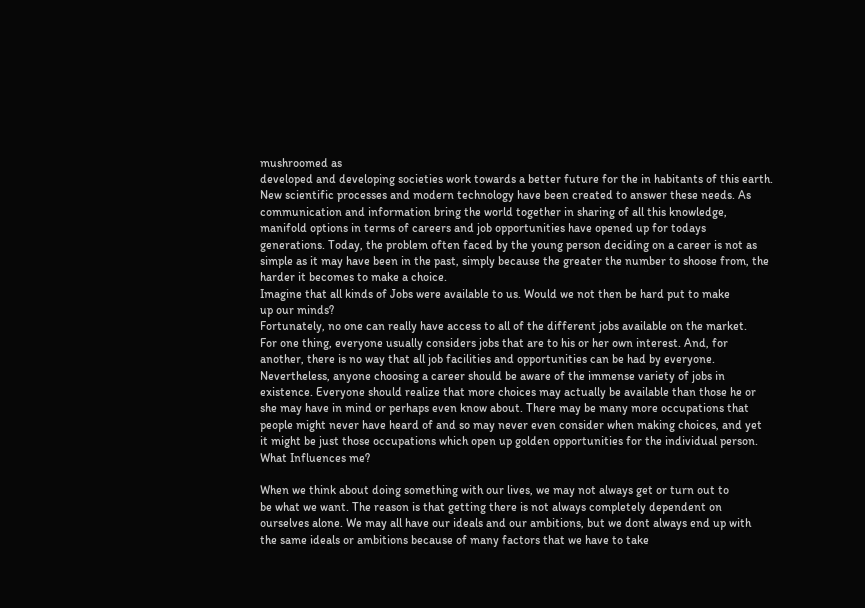mushroomed as
developed and developing societies work towards a better future for the in habitants of this earth.
New scientific processes and modern technology have been created to answer these needs. As
communication and information bring the world together in sharing of all this knowledge,
manifold options in terms of careers and job opportunities have opened up for todays
generations. Today, the problem often faced by the young person deciding on a career is not as
simple as it may have been in the past, simply because the greater the number to shoose from, the
harder it becomes to make a choice.
Imagine that all kinds of Jobs were available to us. Would we not then be hard put to make
up our minds?
Fortunately, no one can really have access to all of the different jobs available on the market.
For one thing, everyone usually considers jobs that are to his or her own interest. And, for
another, there is no way that all job facilities and opportunities can be had by everyone.
Nevertheless, anyone choosing a career should be aware of the immense variety of jobs in
existence. Everyone should realize that more choices may actually be available than those he or
she may have in mind or perhaps even know about. There may be many more occupations that
people might never have heard of and so may never even consider when making choices, and yet
it might be just those occupations which open up golden opportunities for the individual person.
What Influences me?

When we think about doing something with our lives, we may not always get or turn out to
be what we want. The reason is that getting there is not always completely dependent on
ourselves alone. We may all have our ideals and our ambitions, but we dont always end up with
the same ideals or ambitions because of many factors that we have to take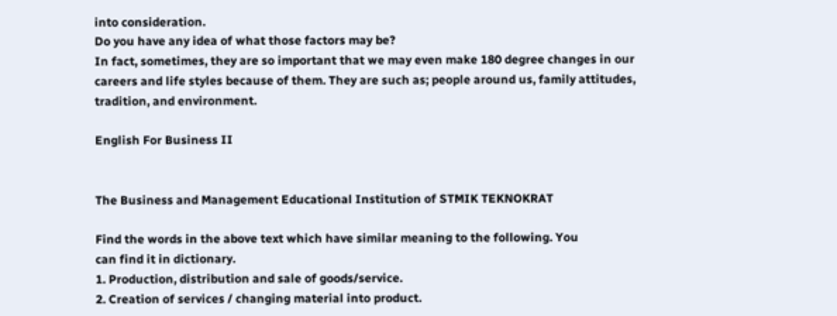into consideration.
Do you have any idea of what those factors may be?
In fact, sometimes, they are so important that we may even make 180 degree changes in our
careers and life styles because of them. They are such as; people around us, family attitudes,
tradition, and environment.

English For Business II


The Business and Management Educational Institution of STMIK TEKNOKRAT

Find the words in the above text which have similar meaning to the following. You
can find it in dictionary.
1. Production, distribution and sale of goods/service.
2. Creation of services / changing material into product.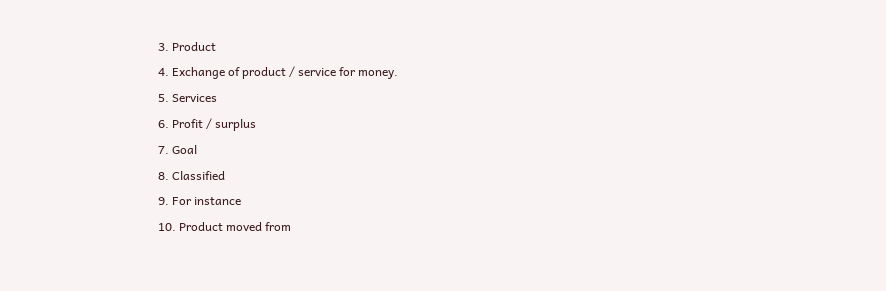3. Product
4. Exchange of product / service for money.
5. Services
6. Profit / surplus
7. Goal
8. Classified
9. For instance
10. Product moved from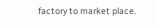factory to market place.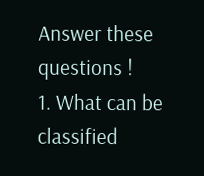Answer these questions !
1. What can be classified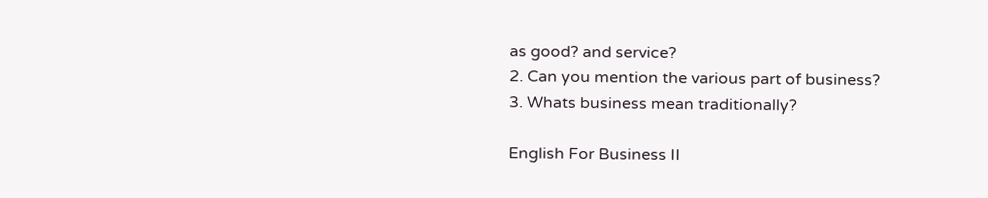as good? and service?
2. Can you mention the various part of business?
3. Whats business mean traditionally?

English For Business II